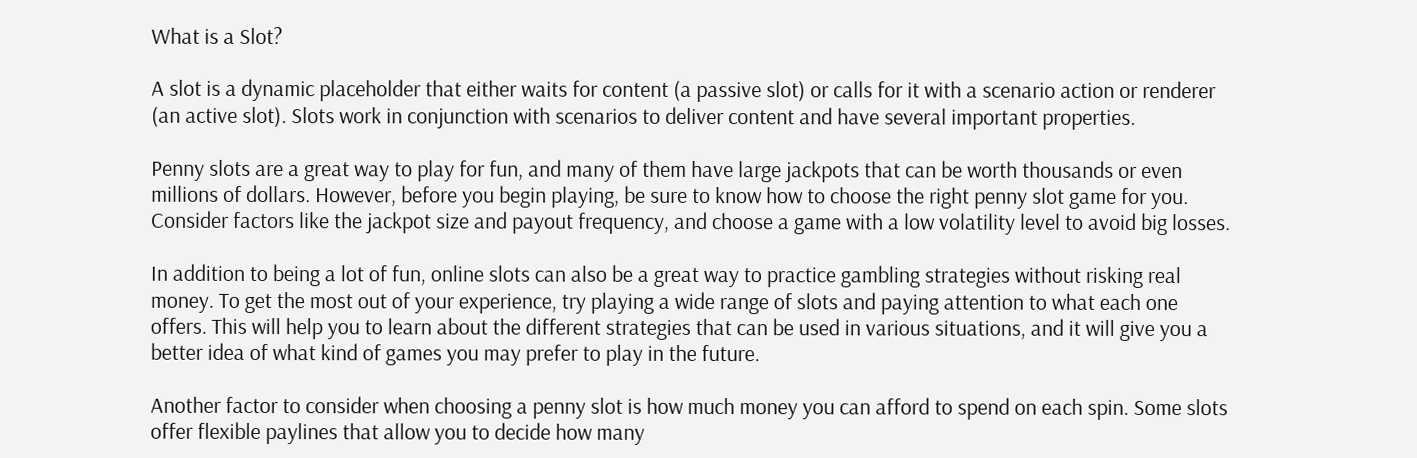What is a Slot?

A slot is a dynamic placeholder that either waits for content (a passive slot) or calls for it with a scenario action or renderer (an active slot). Slots work in conjunction with scenarios to deliver content and have several important properties.

Penny slots are a great way to play for fun, and many of them have large jackpots that can be worth thousands or even millions of dollars. However, before you begin playing, be sure to know how to choose the right penny slot game for you. Consider factors like the jackpot size and payout frequency, and choose a game with a low volatility level to avoid big losses.

In addition to being a lot of fun, online slots can also be a great way to practice gambling strategies without risking real money. To get the most out of your experience, try playing a wide range of slots and paying attention to what each one offers. This will help you to learn about the different strategies that can be used in various situations, and it will give you a better idea of what kind of games you may prefer to play in the future.

Another factor to consider when choosing a penny slot is how much money you can afford to spend on each spin. Some slots offer flexible paylines that allow you to decide how many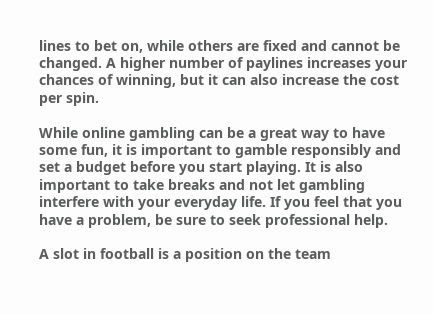lines to bet on, while others are fixed and cannot be changed. A higher number of paylines increases your chances of winning, but it can also increase the cost per spin.

While online gambling can be a great way to have some fun, it is important to gamble responsibly and set a budget before you start playing. It is also important to take breaks and not let gambling interfere with your everyday life. If you feel that you have a problem, be sure to seek professional help.

A slot in football is a position on the team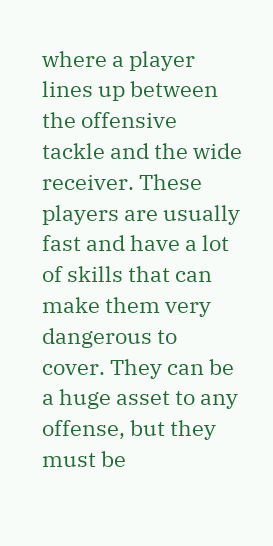where a player lines up between the offensive tackle and the wide receiver. These players are usually fast and have a lot of skills that can make them very dangerous to cover. They can be a huge asset to any offense, but they must be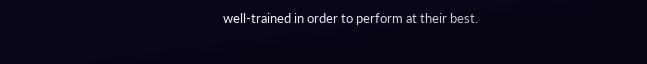well-trained in order to perform at their best.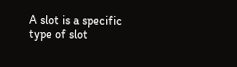A slot is a specific type of slot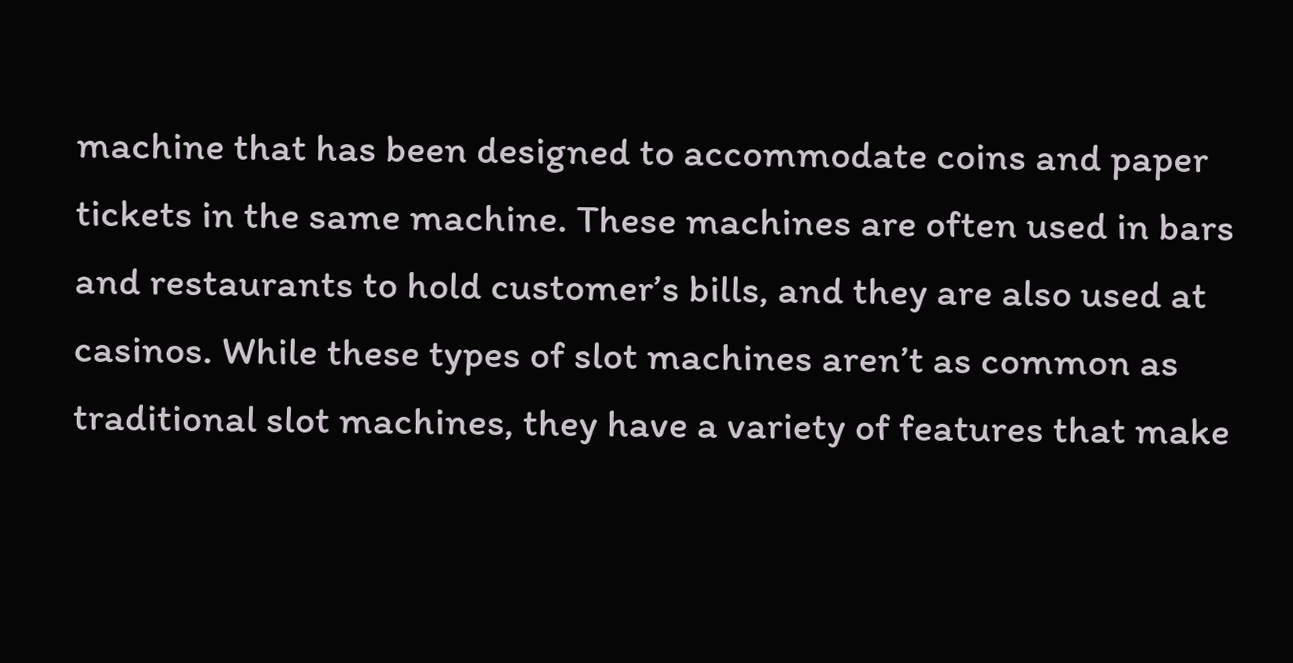machine that has been designed to accommodate coins and paper tickets in the same machine. These machines are often used in bars and restaurants to hold customer’s bills, and they are also used at casinos. While these types of slot machines aren’t as common as traditional slot machines, they have a variety of features that make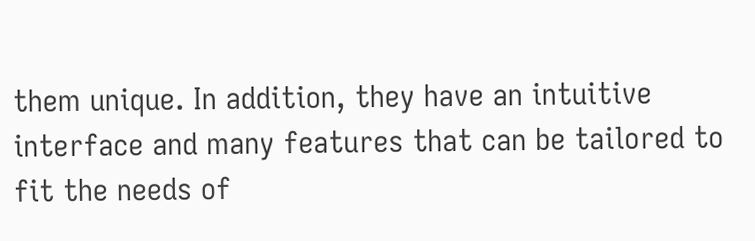them unique. In addition, they have an intuitive interface and many features that can be tailored to fit the needs of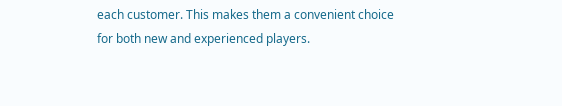each customer. This makes them a convenient choice for both new and experienced players.